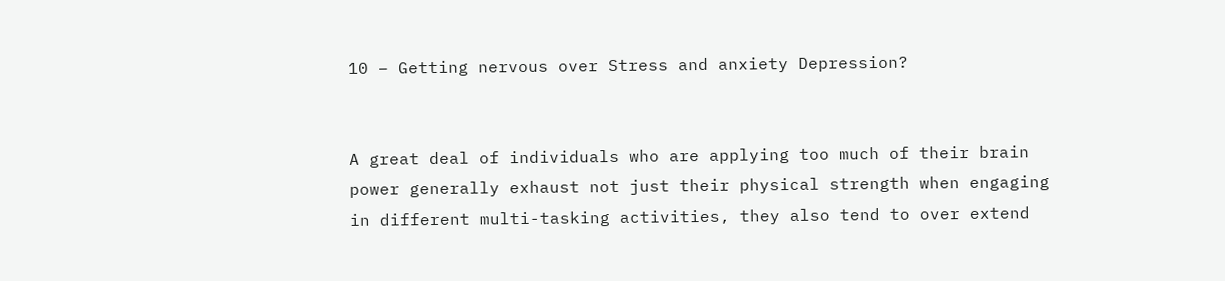10 – Getting nervous over Stress and anxiety Depression?


A great deal of individuals who are applying too much of their brain power generally exhaust not just their physical strength when engaging in different multi-tasking activities, they also tend to over extend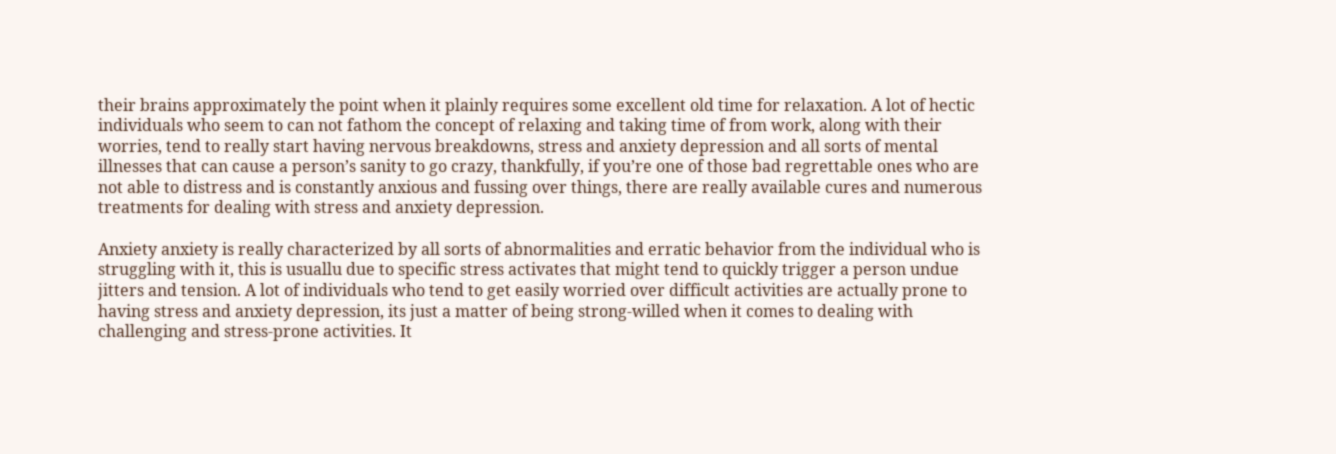their brains approximately the point when it plainly requires some excellent old time for relaxation. A lot of hectic individuals who seem to can not fathom the concept of relaxing and taking time of from work, along with their worries, tend to really start having nervous breakdowns, stress and anxiety depression and all sorts of mental illnesses that can cause a person’s sanity to go crazy, thankfully, if you’re one of those bad regrettable ones who are not able to distress and is constantly anxious and fussing over things, there are really available cures and numerous treatments for dealing with stress and anxiety depression.

Anxiety anxiety is really characterized by all sorts of abnormalities and erratic behavior from the individual who is struggling with it, this is usuallu due to specific stress activates that might tend to quickly trigger a person undue jitters and tension. A lot of individuals who tend to get easily worried over difficult activities are actually prone to having stress and anxiety depression, its just a matter of being strong-willed when it comes to dealing with challenging and stress-prone activities. It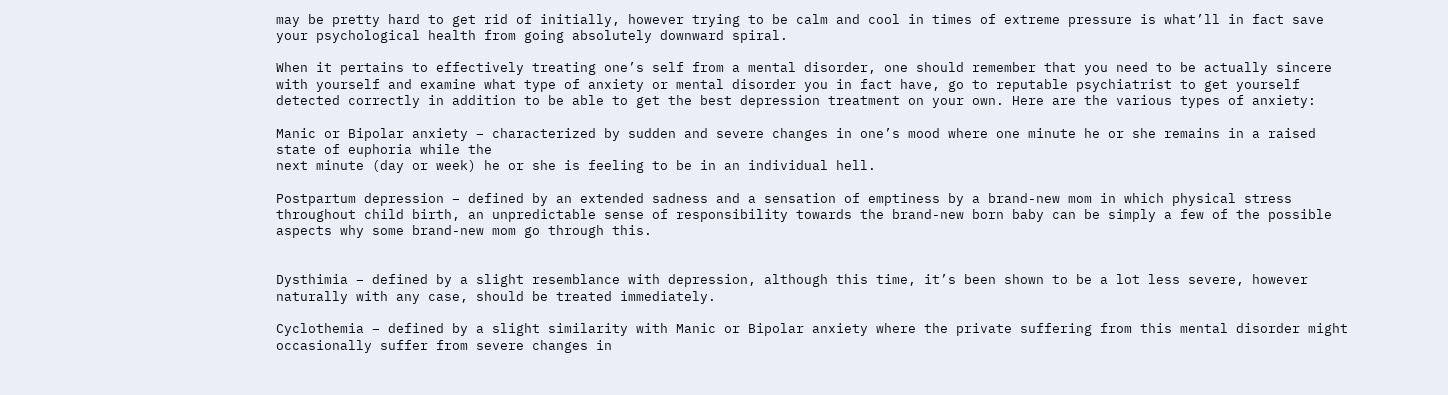may be pretty hard to get rid of initially, however trying to be calm and cool in times of extreme pressure is what’ll in fact save your psychological health from going absolutely downward spiral.

When it pertains to effectively treating one’s self from a mental disorder, one should remember that you need to be actually sincere with yourself and examine what type of anxiety or mental disorder you in fact have, go to reputable psychiatrist to get yourself detected correctly in addition to be able to get the best depression treatment on your own. Here are the various types of anxiety:

Manic or Bipolar anxiety – characterized by sudden and severe changes in one’s mood where one minute he or she remains in a raised state of euphoria while the
next minute (day or week) he or she is feeling to be in an individual hell.

Postpartum depression – defined by an extended sadness and a sensation of emptiness by a brand-new mom in which physical stress throughout child birth, an unpredictable sense of responsibility towards the brand-new born baby can be simply a few of the possible aspects why some brand-new mom go through this.


Dysthimia – defined by a slight resemblance with depression, although this time, it’s been shown to be a lot less severe, however naturally with any case, should be treated immediately.

Cyclothemia – defined by a slight similarity with Manic or Bipolar anxiety where the private suffering from this mental disorder might occasionally suffer from severe changes in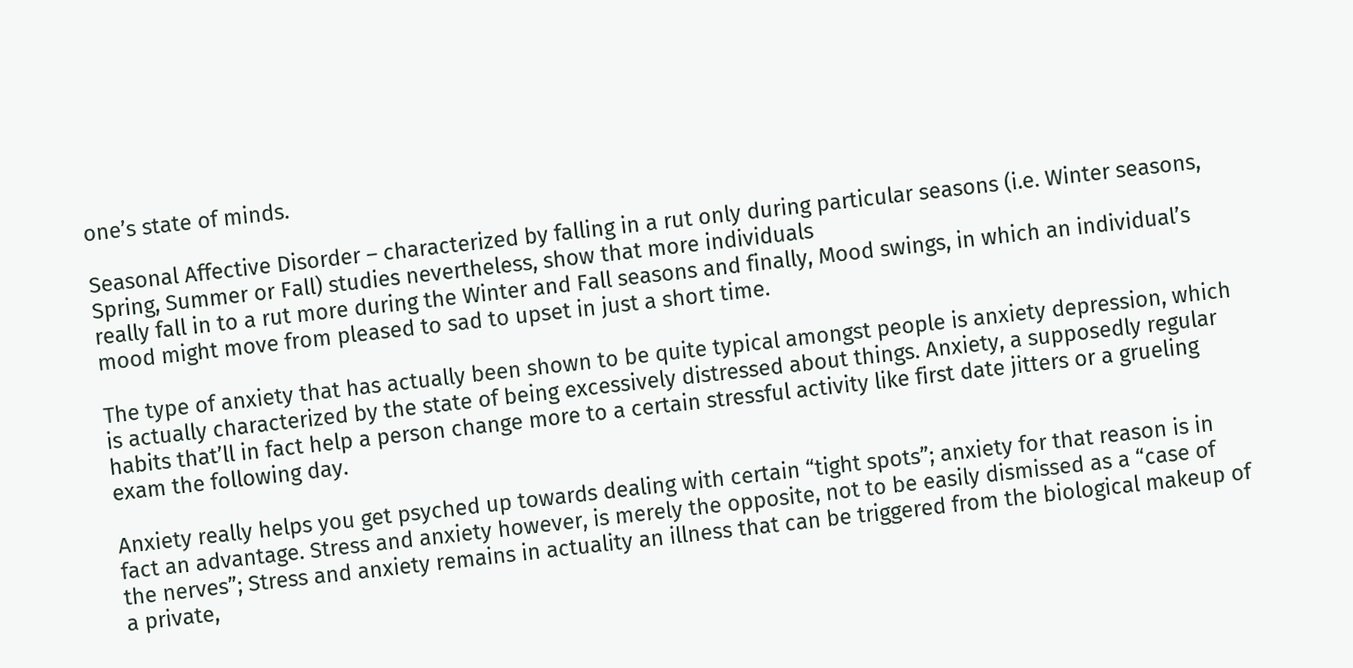one’s state of minds.

Seasonal Affective Disorder – characterized by falling in a rut only during particular seasons (i.e. Winter seasons, Spring, Summer or Fall) studies nevertheless, show that more individuals
really fall in to a rut more during the Winter and Fall seasons and finally, Mood swings, in which an individual’s mood might move from pleased to sad to upset in just a short time.

The type of anxiety that has actually been shown to be quite typical amongst people is anxiety depression, which is actually characterized by the state of being excessively distressed about things. Anxiety, a supposedly regular habits that’ll in fact help a person change more to a certain stressful activity like first date jitters or a grueling exam the following day.

Anxiety really helps you get psyched up towards dealing with certain “tight spots”; anxiety for that reason is in fact an advantage. Stress and anxiety however, is merely the opposite, not to be easily dismissed as a “case of the nerves”; Stress and anxiety remains in actuality an illness that can be triggered from the biological makeup of a private,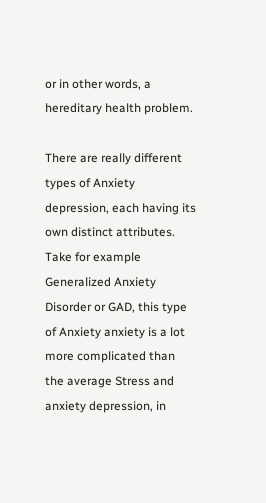or in other words, a hereditary health problem.

There are really different types of Anxiety depression, each having its own distinct attributes. Take for example Generalized Anxiety Disorder or GAD, this type of Anxiety anxiety is a lot more complicated than the average Stress and anxiety depression, in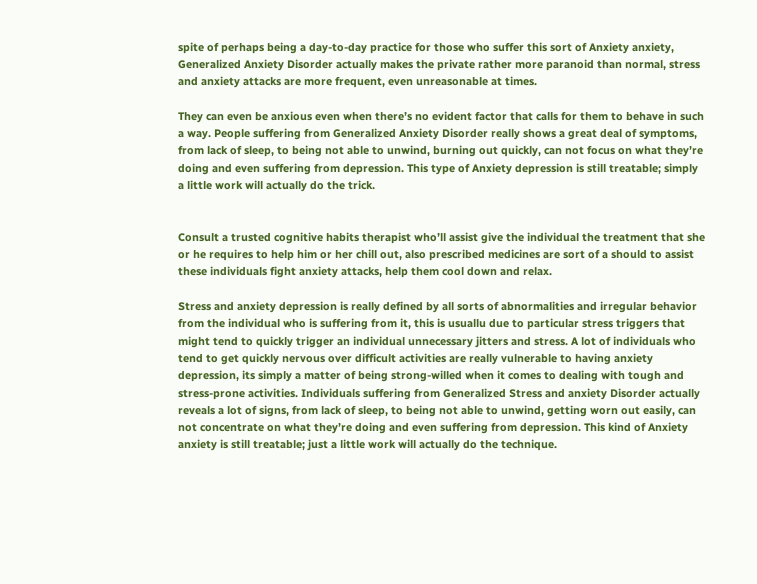spite of perhaps being a day-to-day practice for those who suffer this sort of Anxiety anxiety, Generalized Anxiety Disorder actually makes the private rather more paranoid than normal, stress and anxiety attacks are more frequent, even unreasonable at times.

They can even be anxious even when there’s no evident factor that calls for them to behave in such a way. People suffering from Generalized Anxiety Disorder really shows a great deal of symptoms, from lack of sleep, to being not able to unwind, burning out quickly, can not focus on what they’re doing and even suffering from depression. This type of Anxiety depression is still treatable; simply a little work will actually do the trick.


Consult a trusted cognitive habits therapist who’ll assist give the individual the treatment that she or he requires to help him or her chill out, also prescribed medicines are sort of a should to assist these individuals fight anxiety attacks, help them cool down and relax.

Stress and anxiety depression is really defined by all sorts of abnormalities and irregular behavior from the individual who is suffering from it, this is usuallu due to particular stress triggers that might tend to quickly trigger an individual unnecessary jitters and stress. A lot of individuals who tend to get quickly nervous over difficult activities are really vulnerable to having anxiety depression, its simply a matter of being strong-willed when it comes to dealing with tough and stress-prone activities. Individuals suffering from Generalized Stress and anxiety Disorder actually reveals a lot of signs, from lack of sleep, to being not able to unwind, getting worn out easily, can not concentrate on what they’re doing and even suffering from depression. This kind of Anxiety anxiety is still treatable; just a little work will actually do the technique.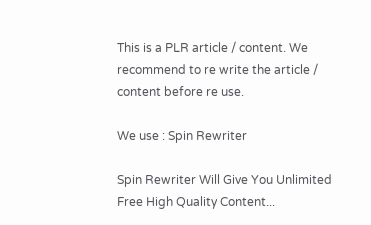This is a PLR article / content. We recommend to re write the article / content before re use.

We use : Spin Rewriter

Spin Rewriter Will Give You Unlimited Free High Quality Content...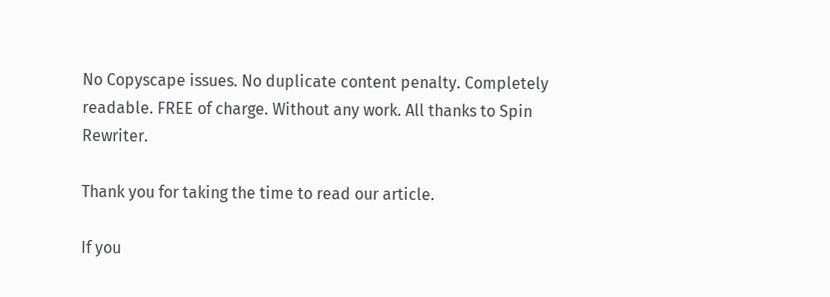No Copyscape issues. No duplicate content penalty. Completely readable. FREE of charge. Without any work. All thanks to Spin Rewriter.

Thank you for taking the time to read our article.

If you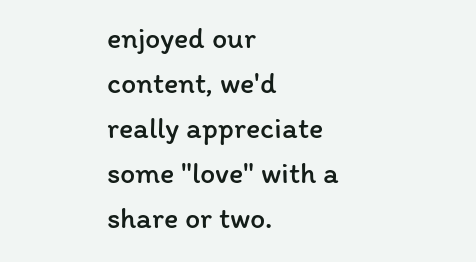enjoyed our content, we'd really appreciate some "love" with a share or two.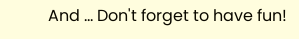And ... Don't forget to have fun!